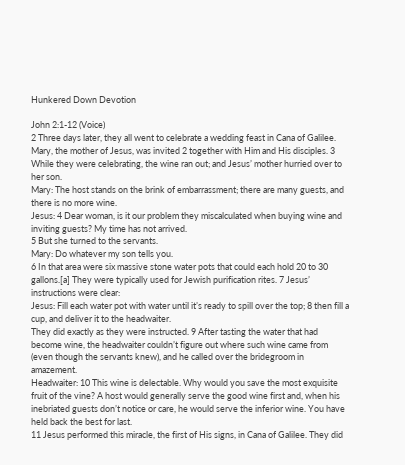Hunkered Down Devotion

John 2:1-12 (Voice)
2 Three days later, they all went to celebrate a wedding feast in Cana of Galilee. Mary, the mother of Jesus, was invited 2 together with Him and His disciples. 3 While they were celebrating, the wine ran out; and Jesus’ mother hurried over to her son.
Mary: The host stands on the brink of embarrassment; there are many guests, and there is no more wine.
Jesus: 4 Dear woman, is it our problem they miscalculated when buying wine and inviting guests? My time has not arrived.
5 But she turned to the servants.
Mary: Do whatever my son tells you.
6 In that area were six massive stone water pots that could each hold 20 to 30 gallons.[a] They were typically used for Jewish purification rites. 7 Jesus’ instructions were clear:
Jesus: Fill each water pot with water until it’s ready to spill over the top; 8 then fill a cup, and deliver it to the headwaiter.
They did exactly as they were instructed. 9 After tasting the water that had become wine, the headwaiter couldn’t figure out where such wine came from (even though the servants knew), and he called over the bridegroom in amazement.
Headwaiter: 10 This wine is delectable. Why would you save the most exquisite fruit of the vine? A host would generally serve the good wine first and, when his inebriated guests don’t notice or care, he would serve the inferior wine. You have held back the best for last.
11 Jesus performed this miracle, the first of His signs, in Cana of Galilee. They did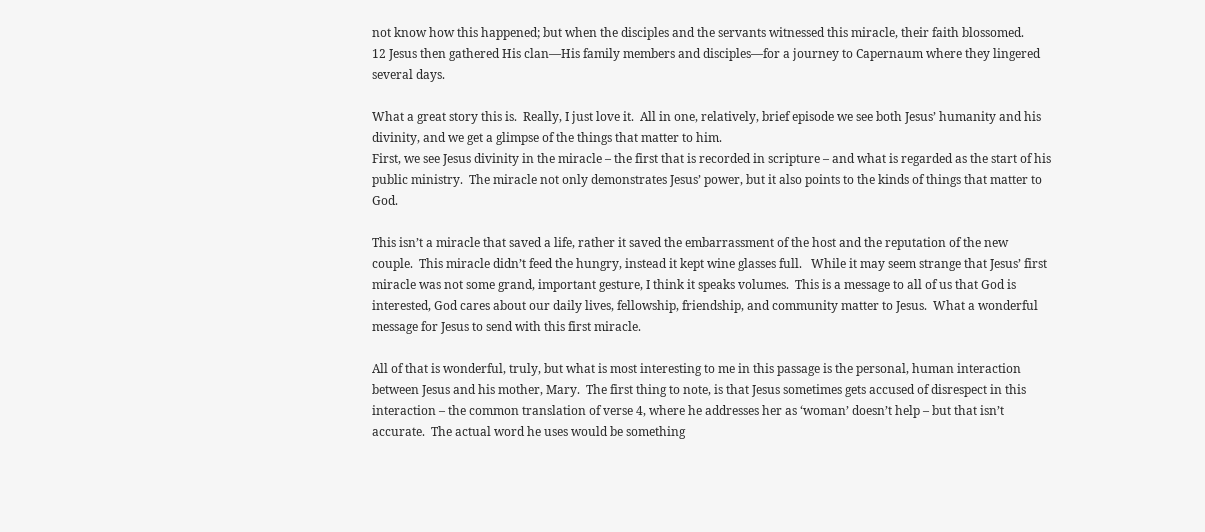not know how this happened; but when the disciples and the servants witnessed this miracle, their faith blossomed.
12 Jesus then gathered His clan—His family members and disciples—for a journey to Capernaum where they lingered several days.

What a great story this is.  Really, I just love it.  All in one, relatively, brief episode we see both Jesus’ humanity and his divinity, and we get a glimpse of the things that matter to him.
First, we see Jesus divinity in the miracle – the first that is recorded in scripture – and what is regarded as the start of his public ministry.  The miracle not only demonstrates Jesus’ power, but it also points to the kinds of things that matter to God.

This isn’t a miracle that saved a life, rather it saved the embarrassment of the host and the reputation of the new couple.  This miracle didn’t feed the hungry, instead it kept wine glasses full.   While it may seem strange that Jesus’ first miracle was not some grand, important gesture, I think it speaks volumes.  This is a message to all of us that God is interested, God cares about our daily lives, fellowship, friendship, and community matter to Jesus.  What a wonderful message for Jesus to send with this first miracle.

All of that is wonderful, truly, but what is most interesting to me in this passage is the personal, human interaction between Jesus and his mother, Mary.  The first thing to note, is that Jesus sometimes gets accused of disrespect in this interaction – the common translation of verse 4, where he addresses her as ‘woman’ doesn’t help – but that isn’t accurate.  The actual word he uses would be something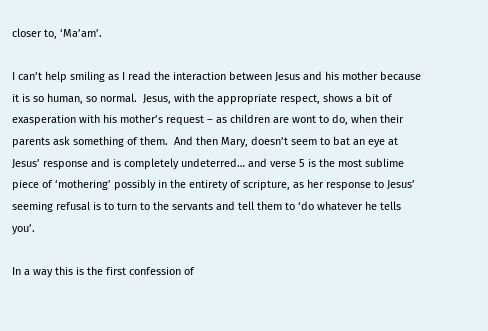closer to, ‘Ma’am’.

I can’t help smiling as I read the interaction between Jesus and his mother because it is so human, so normal.  Jesus, with the appropriate respect, shows a bit of exasperation with his mother’s request – as children are wont to do, when their parents ask something of them.  And then Mary, doesn’t seem to bat an eye at Jesus’ response and is completely undeterred… and verse 5 is the most sublime piece of ‘mothering’ possibly in the entirety of scripture, as her response to Jesus’ seeming refusal is to turn to the servants and tell them to ‘do whatever he tells you’.

In a way this is the first confession of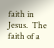faith in Jesus.  The faith of a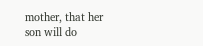mother, that her son will do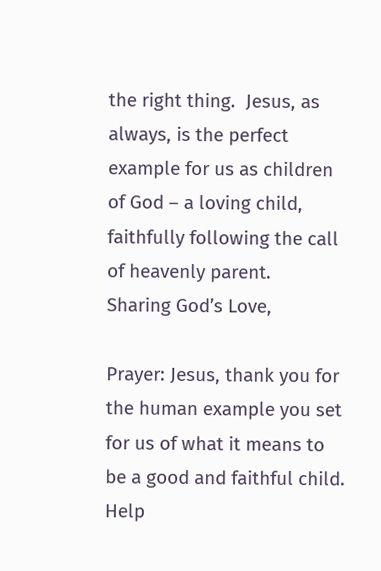the right thing.  Jesus, as always, is the perfect example for us as children of God – a loving child, faithfully following the call of heavenly parent.
Sharing God’s Love,

Prayer: Jesus, thank you for the human example you set for us of what it means to be a good and faithful child.  Help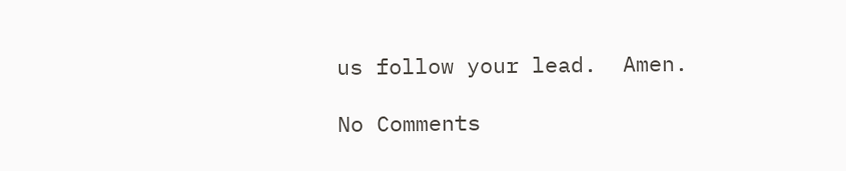us follow your lead.  Amen.

No Comments